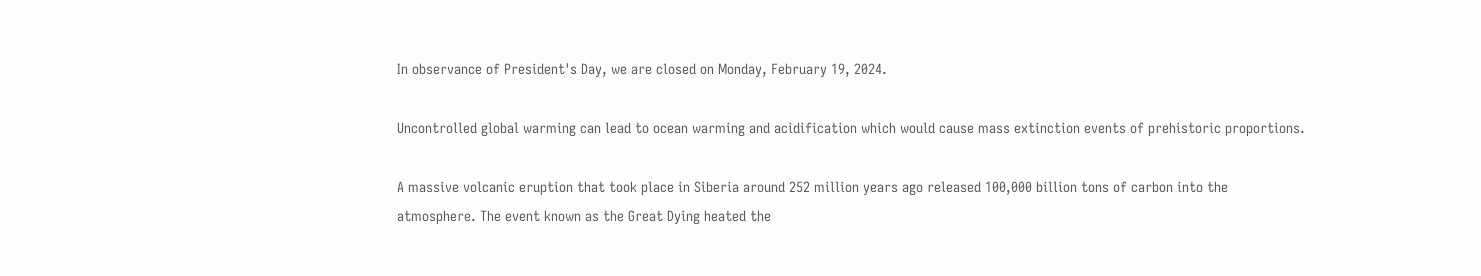In observance of President's Day, we are closed on Monday, February 19, 2024.

Uncontrolled global warming can lead to ocean warming and acidification which would cause mass extinction events of prehistoric proportions.

A massive volcanic eruption that took place in Siberia around 252 million years ago released 100,000 billion tons of carbon into the atmosphere. The event known as the Great Dying heated the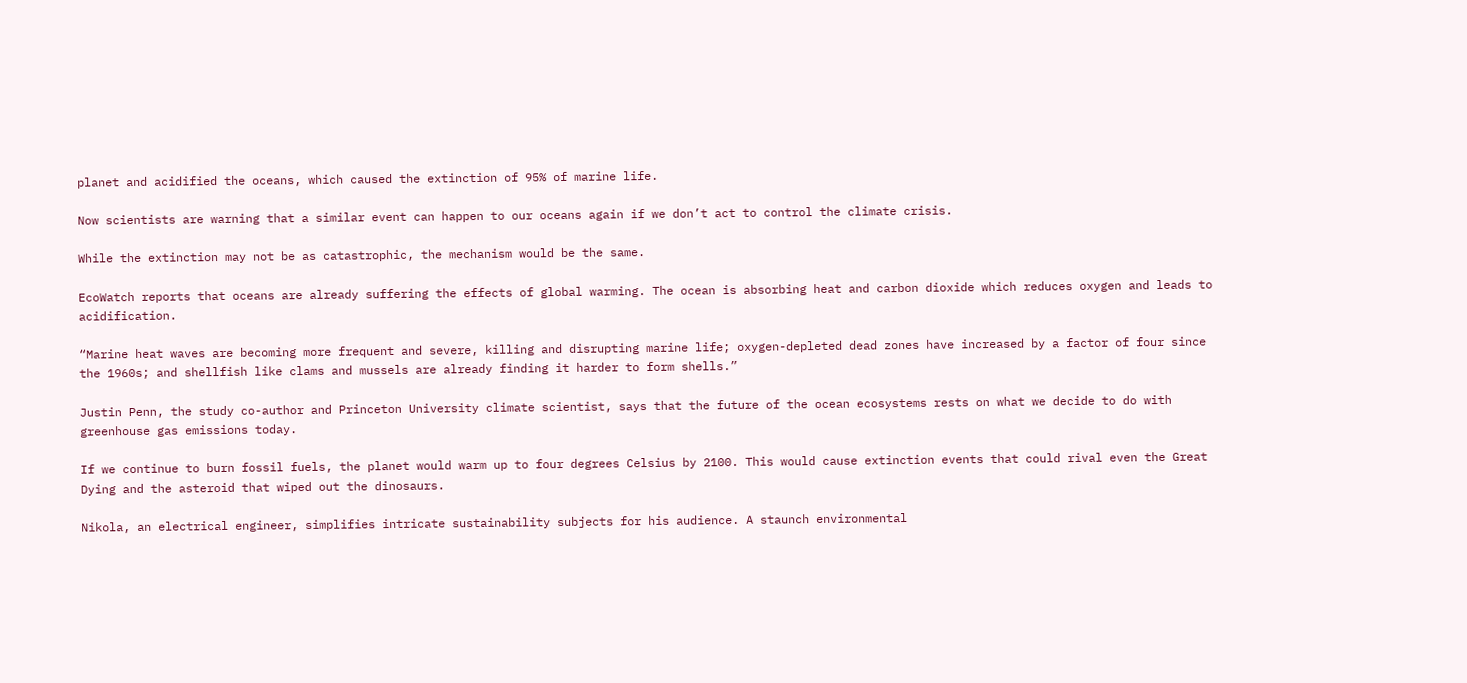planet and acidified the oceans, which caused the extinction of 95% of marine life.

Now scientists are warning that a similar event can happen to our oceans again if we don’t act to control the climate crisis.

While the extinction may not be as catastrophic, the mechanism would be the same.

EcoWatch reports that oceans are already suffering the effects of global warming. The ocean is absorbing heat and carbon dioxide which reduces oxygen and leads to acidification.

“Marine heat waves are becoming more frequent and severe, killing and disrupting marine life; oxygen-depleted dead zones have increased by a factor of four since the 1960s; and shellfish like clams and mussels are already finding it harder to form shells.”

Justin Penn, the study co-author and Princeton University climate scientist, says that the future of the ocean ecosystems rests on what we decide to do with greenhouse gas emissions today.

If we continue to burn fossil fuels, the planet would warm up to four degrees Celsius by 2100. This would cause extinction events that could rival even the Great Dying and the asteroid that wiped out the dinosaurs.

Nikola, an electrical engineer, simplifies intricate sustainability subjects for his audience. A staunch environmental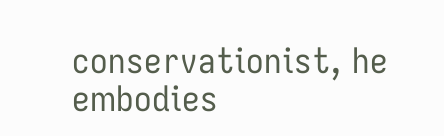conservationist, he embodies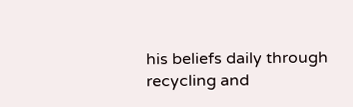his beliefs daily through recycling and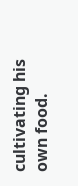cultivating his own food.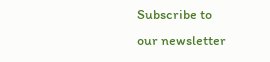Subscribe to
our newsletter